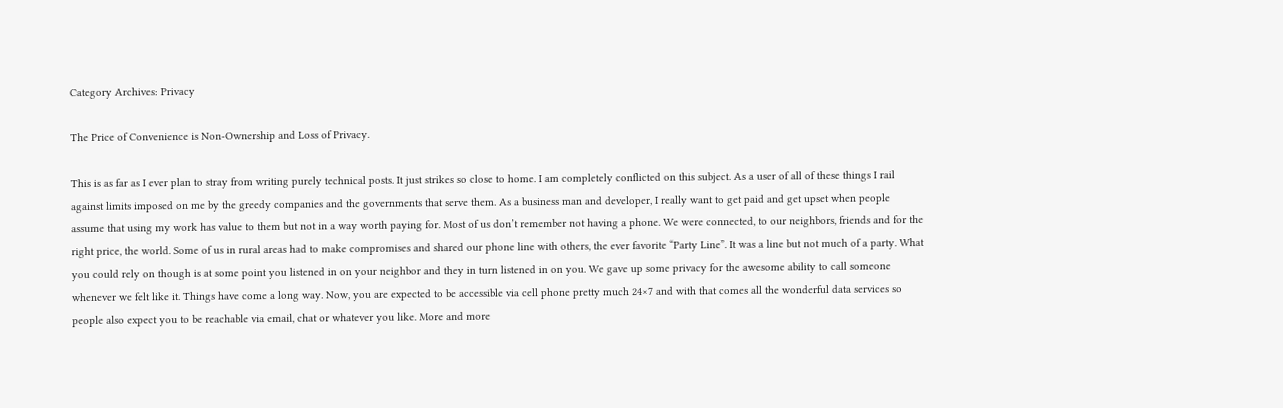Category Archives: Privacy

The Price of Convenience is Non-Ownership and Loss of Privacy.

This is as far as I ever plan to stray from writing purely technical posts. It just strikes so close to home. I am completely conflicted on this subject. As a user of all of these things I rail against limits imposed on me by the greedy companies and the governments that serve them. As a business man and developer, I really want to get paid and get upset when people assume that using my work has value to them but not in a way worth paying for. Most of us don’t remember not having a phone. We were connected, to our neighbors, friends and for the right price, the world. Some of us in rural areas had to make compromises and shared our phone line with others, the ever favorite “Party Line”. It was a line but not much of a party. What you could rely on though is at some point you listened in on your neighbor and they in turn listened in on you. We gave up some privacy for the awesome ability to call someone whenever we felt like it. Things have come a long way. Now, you are expected to be accessible via cell phone pretty much 24×7 and with that comes all the wonderful data services so people also expect you to be reachable via email, chat or whatever you like. More and more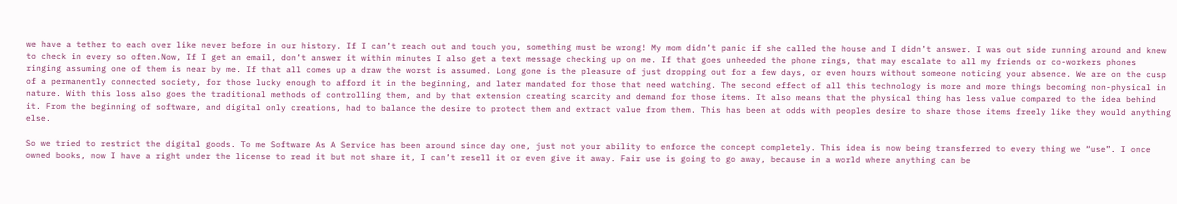we have a tether to each over like never before in our history. If I can’t reach out and touch you, something must be wrong! My mom didn’t panic if she called the house and I didn’t answer. I was out side running around and knew to check in every so often.Now, If I get an email, don’t answer it within minutes I also get a text message checking up on me. If that goes unheeded the phone rings, that may escalate to all my friends or co-workers phones ringing assuming one of them is near by me. If that all comes up a draw the worst is assumed. Long gone is the pleasure of just dropping out for a few days, or even hours without someone noticing your absence. We are on the cusp of a permanently connected society, for those lucky enough to afford it in the beginning, and later mandated for those that need watching. The second effect of all this technology is more and more things becoming non-physical in nature. With this loss also goes the traditional methods of controlling them, and by that extension creating scarcity and demand for those items. It also means that the physical thing has less value compared to the idea behind it. From the beginning of software, and digital only creations, had to balance the desire to protect them and extract value from them. This has been at odds with peoples desire to share those items freely like they would anything else.

So we tried to restrict the digital goods. To me Software As A Service has been around since day one, just not your ability to enforce the concept completely. This idea is now being transferred to every thing we “use”. I once owned books, now I have a right under the license to read it but not share it, I can’t resell it or even give it away. Fair use is going to go away, because in a world where anything can be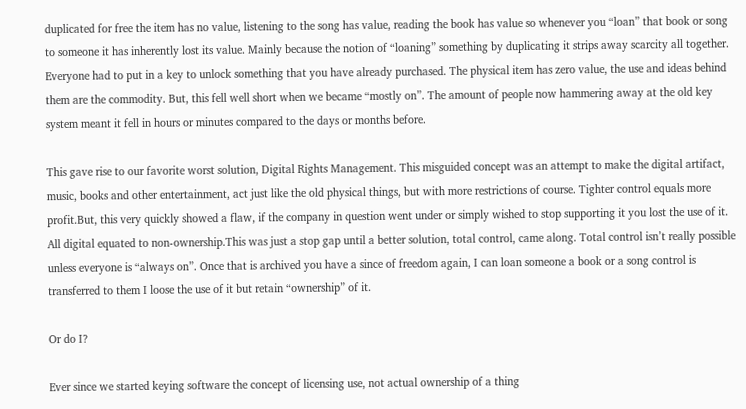duplicated for free the item has no value, listening to the song has value, reading the book has value so whenever you “loan” that book or song to someone it has inherently lost its value. Mainly because the notion of “loaning” something by duplicating it strips away scarcity all together. Everyone had to put in a key to unlock something that you have already purchased. The physical item has zero value, the use and ideas behind them are the commodity. But, this fell well short when we became “mostly on”. The amount of people now hammering away at the old key system meant it fell in hours or minutes compared to the days or months before.

This gave rise to our favorite worst solution, Digital Rights Management. This misguided concept was an attempt to make the digital artifact, music, books and other entertainment, act just like the old physical things, but with more restrictions of course. Tighter control equals more profit.But, this very quickly showed a flaw, if the company in question went under or simply wished to stop supporting it you lost the use of it. All digital equated to non-ownership.This was just a stop gap until a better solution, total control, came along. Total control isn’t really possible unless everyone is “always on”. Once that is archived you have a since of freedom again, I can loan someone a book or a song control is transferred to them I loose the use of it but retain “ownership” of it.

Or do I?

Ever since we started keying software the concept of licensing use, not actual ownership of a thing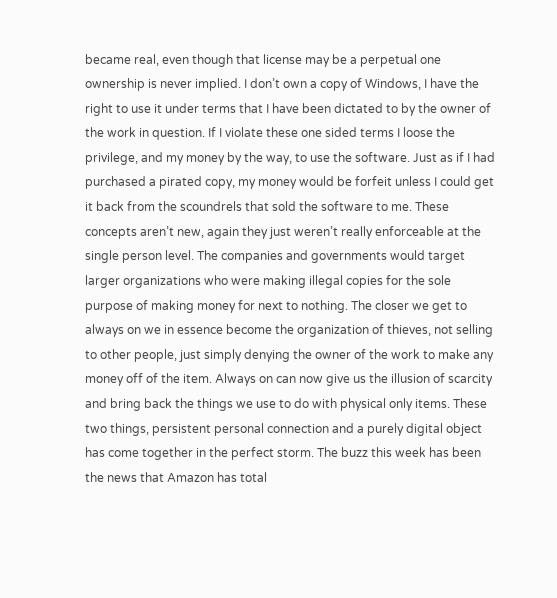became real, even though that license may be a perpetual one ownership is never implied. I don’t own a copy of Windows, I have the right to use it under terms that I have been dictated to by the owner of the work in question. If I violate these one sided terms I loose the privilege, and my money by the way, to use the software. Just as if I had purchased a pirated copy, my money would be forfeit unless I could get it back from the scoundrels that sold the software to me. These concepts aren’t new, again they just weren’t really enforceable at the single person level. The companies and governments would target larger organizations who were making illegal copies for the sole purpose of making money for next to nothing. The closer we get to always on we in essence become the organization of thieves, not selling to other people, just simply denying the owner of the work to make any money off of the item. Always on can now give us the illusion of scarcity and bring back the things we use to do with physical only items. These two things, persistent personal connection and a purely digital object has come together in the perfect storm. The buzz this week has been the news that Amazon has total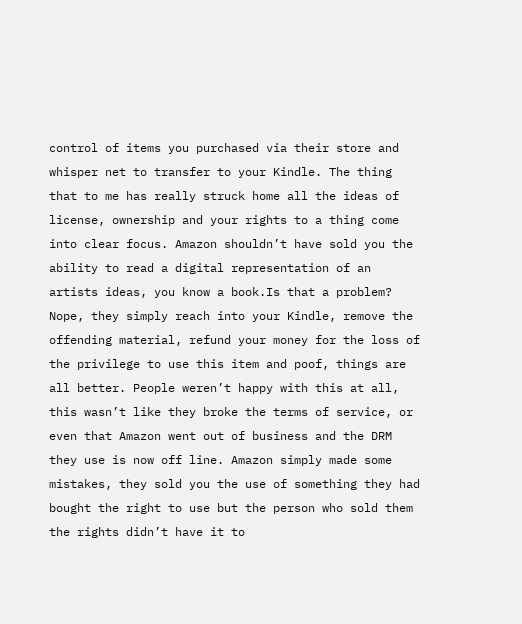control of items you purchased via their store and whisper net to transfer to your Kindle. The thing that to me has really struck home all the ideas of license, ownership and your rights to a thing come into clear focus. Amazon shouldn’t have sold you the ability to read a digital representation of an artists ideas, you know a book.Is that a problem? Nope, they simply reach into your Kindle, remove the offending material, refund your money for the loss of the privilege to use this item and poof, things are all better. People weren’t happy with this at all, this wasn’t like they broke the terms of service, or even that Amazon went out of business and the DRM they use is now off line. Amazon simply made some mistakes, they sold you the use of something they had bought the right to use but the person who sold them the rights didn’t have it to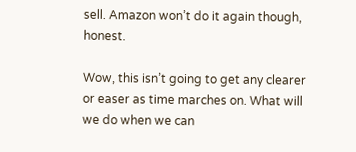sell. Amazon won’t do it again though, honest.

Wow, this isn’t going to get any clearer or easer as time marches on. What will we do when we can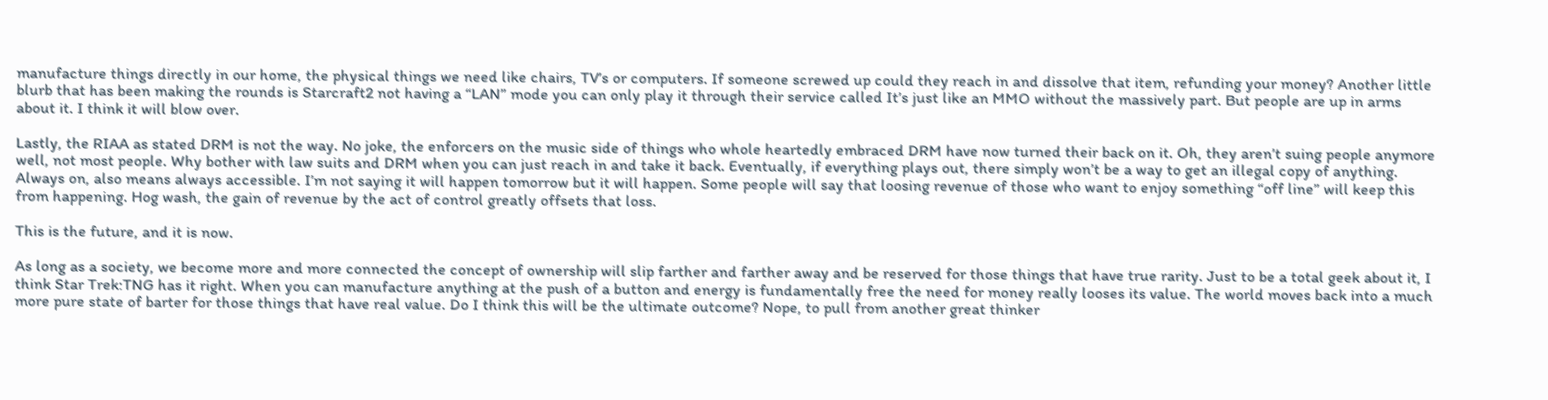manufacture things directly in our home, the physical things we need like chairs, TV’s or computers. If someone screwed up could they reach in and dissolve that item, refunding your money? Another little blurb that has been making the rounds is Starcraft2 not having a “LAN” mode you can only play it through their service called It’s just like an MMO without the massively part. But people are up in arms about it. I think it will blow over.

Lastly, the RIAA as stated DRM is not the way. No joke, the enforcers on the music side of things who whole heartedly embraced DRM have now turned their back on it. Oh, they aren’t suing people anymore well, not most people. Why bother with law suits and DRM when you can just reach in and take it back. Eventually, if everything plays out, there simply won’t be a way to get an illegal copy of anything. Always on, also means always accessible. I’m not saying it will happen tomorrow but it will happen. Some people will say that loosing revenue of those who want to enjoy something “off line” will keep this from happening. Hog wash, the gain of revenue by the act of control greatly offsets that loss.

This is the future, and it is now.

As long as a society, we become more and more connected the concept of ownership will slip farther and farther away and be reserved for those things that have true rarity. Just to be a total geek about it, I think Star Trek:TNG has it right. When you can manufacture anything at the push of a button and energy is fundamentally free the need for money really looses its value. The world moves back into a much more pure state of barter for those things that have real value. Do I think this will be the ultimate outcome? Nope, to pull from another great thinker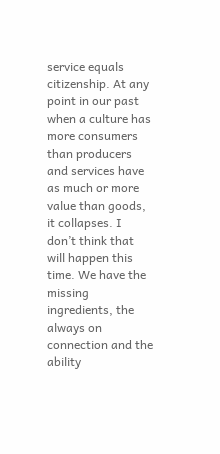service equals citizenship. At any point in our past when a culture has more consumers than producers and services have as much or more value than goods, it collapses. I don’t think that will happen this time. We have the missing ingredients, the always on connection and the ability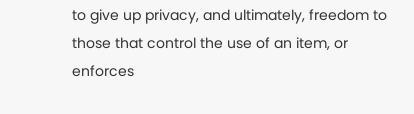to give up privacy, and ultimately, freedom to those that control the use of an item, or enforces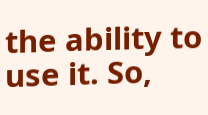the ability to use it. So,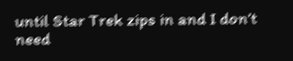until Star Trek zips in and I don’t need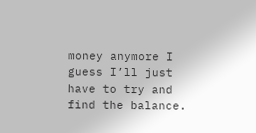money anymore I guess I’ll just have to try and find the balance.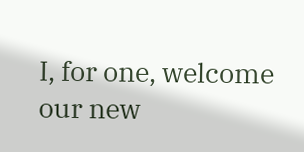I, for one, welcome our new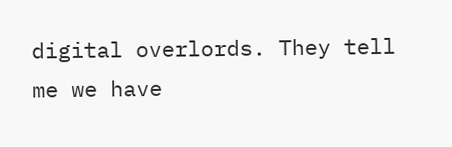digital overlords. They tell me we have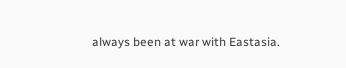always been at war with Eastasia.